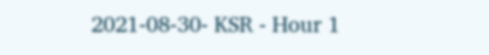2021-08-30- KSR - Hour 1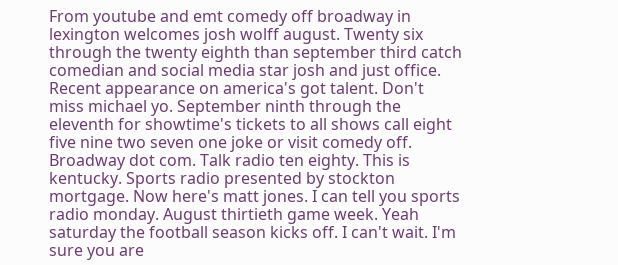From youtube and emt comedy off broadway in lexington welcomes josh wolff august. Twenty six through the twenty eighth than september third catch comedian and social media star josh and just office. Recent appearance on america's got talent. Don't miss michael yo. September ninth through the eleventh for showtime's tickets to all shows call eight five nine two seven one joke or visit comedy off. Broadway dot com. Talk radio ten eighty. This is kentucky. Sports radio presented by stockton mortgage. Now here's matt jones. I can tell you sports radio monday. August thirtieth game week. Yeah saturday the football season kicks off. I can't wait. I'm sure you are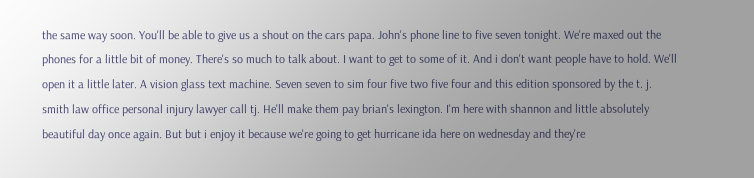the same way soon. You'll be able to give us a shout on the cars papa. John's phone line to five seven tonight. We're maxed out the phones for a little bit of money. There's so much to talk about. I want to get to some of it. And i don't want people have to hold. We'll open it a little later. A vision glass text machine. Seven seven to sim four five two five four and this edition sponsored by the t. j. smith law office personal injury lawyer call tj. He'll make them pay brian's lexington. I'm here with shannon and little absolutely beautiful day once again. But but i enjoy it because we're going to get hurricane ida here on wednesday and they're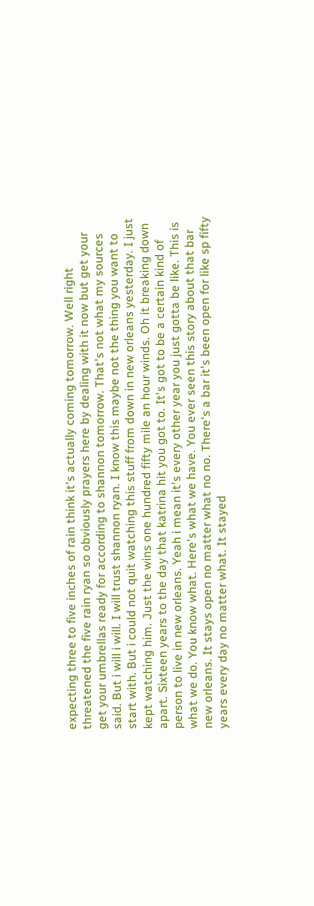expecting three to five inches of rain think it's actually coming tomorrow. Well right threatened the five rain ryan so obviously prayers here by dealing with it now but get your get your umbrellas ready for according to shannon tomorrow. That's not what my sources said. But i will i will. I will trust shannon ryan. I know this maybe not the thing you want to start with. But i could not quit watching this stuff from down in new orleans yesterday. I just kept watching him. Just the wins one hundred fifty mile an hour winds. Oh it breaking down apart. Sixteen years to the day that katrina hit you got to. It's got to be a certain kind of person to live in new orleans. Yeah i mean it's every other year you just gotta be like. This is what we do. You know what. Here's what we have. You ever seen this story about that bar new orleans. It stays open no matter what no no. There's a bar it's been open for like sp fifty years every day no matter what. It stayed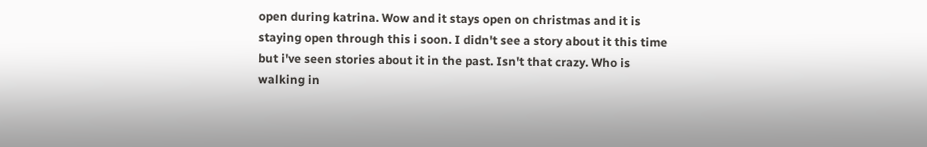open during katrina. Wow and it stays open on christmas and it is staying open through this i soon. I didn't see a story about it this time but i've seen stories about it in the past. Isn't that crazy. Who is walking in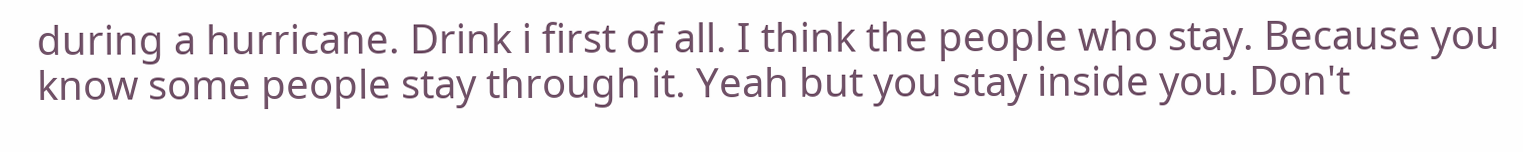during a hurricane. Drink i first of all. I think the people who stay. Because you know some people stay through it. Yeah but you stay inside you. Don't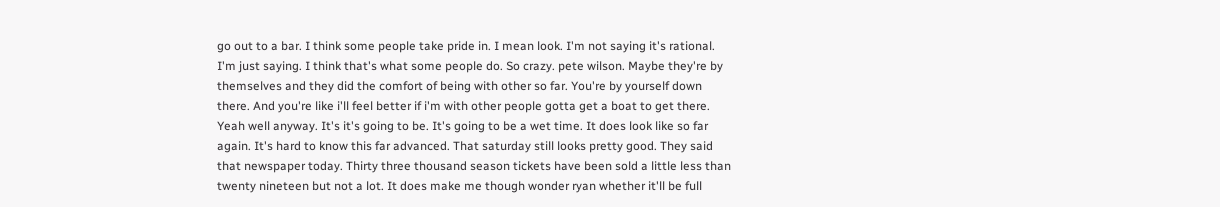go out to a bar. I think some people take pride in. I mean look. I'm not saying it's rational. I'm just saying. I think that's what some people do. So crazy. pete wilson. Maybe they're by themselves and they did the comfort of being with other so far. You're by yourself down there. And you're like i'll feel better if i'm with other people gotta get a boat to get there. Yeah well anyway. It's it's going to be. It's going to be a wet time. It does look like so far again. It's hard to know this far advanced. That saturday still looks pretty good. They said that newspaper today. Thirty three thousand season tickets have been sold a little less than twenty nineteen but not a lot. It does make me though wonder ryan whether it'll be full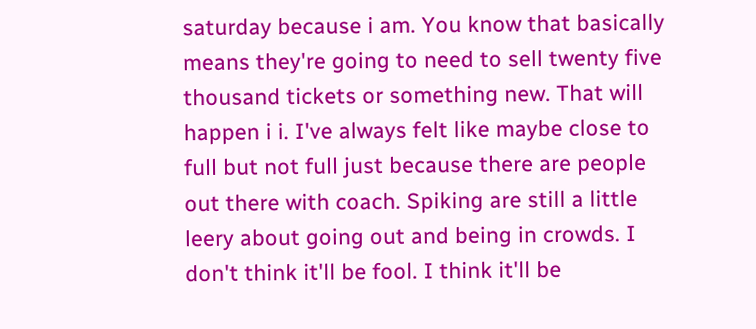saturday because i am. You know that basically means they're going to need to sell twenty five thousand tickets or something new. That will happen i i. I've always felt like maybe close to full but not full just because there are people out there with coach. Spiking are still a little leery about going out and being in crowds. I don't think it'll be fool. I think it'll be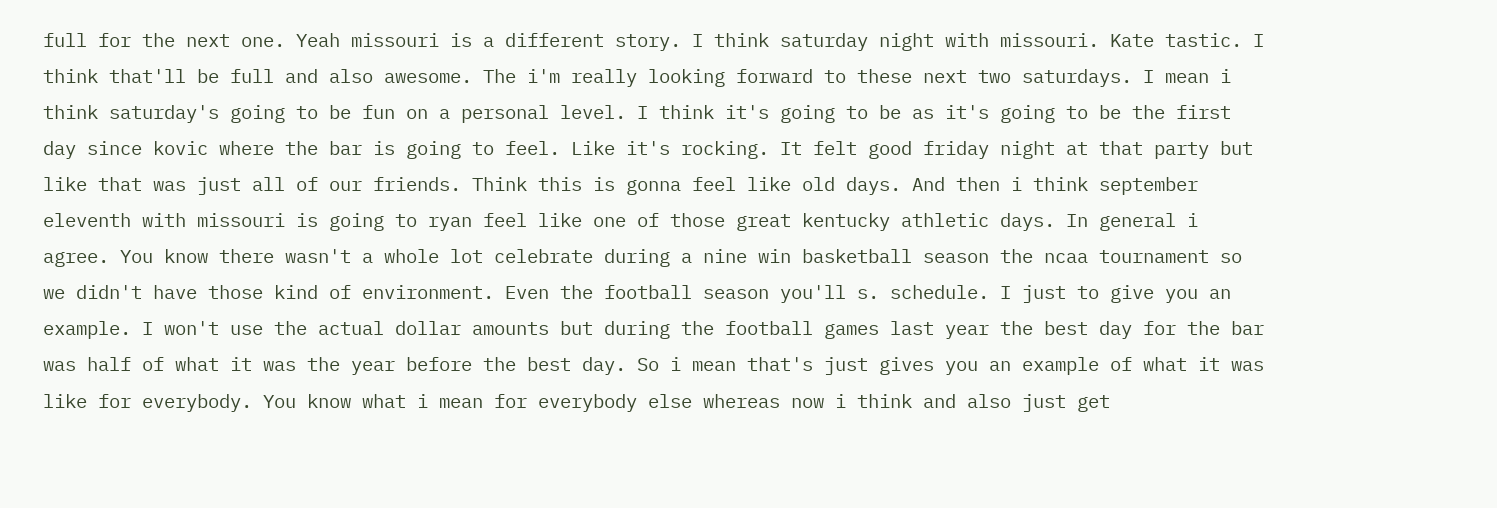full for the next one. Yeah missouri is a different story. I think saturday night with missouri. Kate tastic. I think that'll be full and also awesome. The i'm really looking forward to these next two saturdays. I mean i think saturday's going to be fun on a personal level. I think it's going to be as it's going to be the first day since kovic where the bar is going to feel. Like it's rocking. It felt good friday night at that party but like that was just all of our friends. Think this is gonna feel like old days. And then i think september eleventh with missouri is going to ryan feel like one of those great kentucky athletic days. In general i agree. You know there wasn't a whole lot celebrate during a nine win basketball season the ncaa tournament so we didn't have those kind of environment. Even the football season you'll s. schedule. I just to give you an example. I won't use the actual dollar amounts but during the football games last year the best day for the bar was half of what it was the year before the best day. So i mean that's just gives you an example of what it was like for everybody. You know what i mean for everybody else whereas now i think and also just get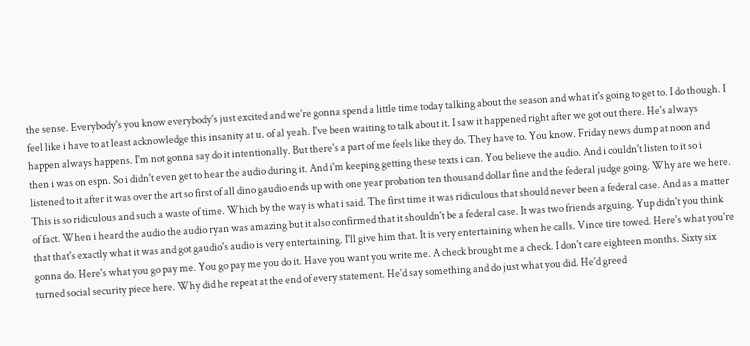the sense. Everybody's you know everybody's just excited and we're gonna spend a little time today talking about the season and what it's going to get to. I do though. I feel like i have to at least acknowledge this insanity at u. of al yeah. I've been waiting to talk about it. I saw it happened right after we got out there. He's always happen always happens. I'm not gonna say do it intentionally. But there's a part of me feels like they do. They have to. You know. Friday news dump at noon and then i was on espn. So i didn't even get to hear the audio during it. And i'm keeping getting these texts i can. You believe the audio. And i couldn't listen to it so i listened to it after it was over the art so first of all dino gaudio ends up with one year probation ten thousand dollar fine and the federal judge going. Why are we here. This is so ridiculous and such a waste of time. Which by the way is what i said. The first time it was ridiculous that should never been a federal case. And as a matter of fact. When i heard the audio the audio ryan was amazing but it also confirmed that it shouldn't be a federal case. It was two friends arguing. Yup didn't you think that that's exactly what it was and got gaudio's audio is very entertaining. I'll give him that. It is very entertaining when he calls. Vince tire towed. Here's what you're gonna do. Here's what you go pay me. You go pay me you do it. Have you want you write me. A check brought me a check. I don't care eighteen months. Sixty six turned social security piece here. Why did he repeat at the end of every statement. He'd say something and do just what you did. He'd greed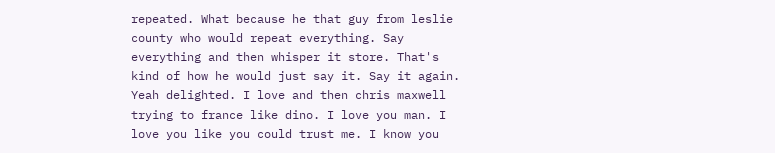repeated. What because he that guy from leslie county who would repeat everything. Say everything and then whisper it store. That's kind of how he would just say it. Say it again. Yeah delighted. I love and then chris maxwell trying to france like dino. I love you man. I love you like you could trust me. I know you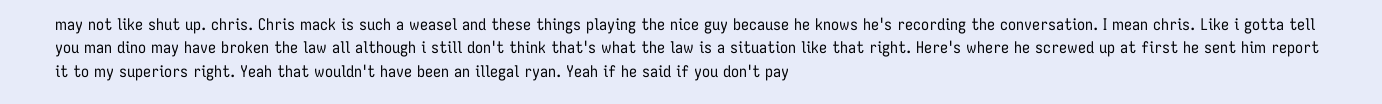may not like shut up. chris. Chris mack is such a weasel and these things playing the nice guy because he knows he's recording the conversation. I mean chris. Like i gotta tell you man dino may have broken the law all although i still don't think that's what the law is a situation like that right. Here's where he screwed up at first he sent him report it to my superiors right. Yeah that wouldn't have been an illegal ryan. Yeah if he said if you don't pay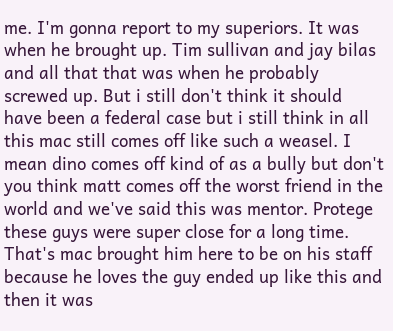me. I'm gonna report to my superiors. It was when he brought up. Tim sullivan and jay bilas and all that that was when he probably screwed up. But i still don't think it should have been a federal case but i still think in all this mac still comes off like such a weasel. I mean dino comes off kind of as a bully but don't you think matt comes off the worst friend in the world and we've said this was mentor. Protege these guys were super close for a long time. That's mac brought him here to be on his staff because he loves the guy ended up like this and then it was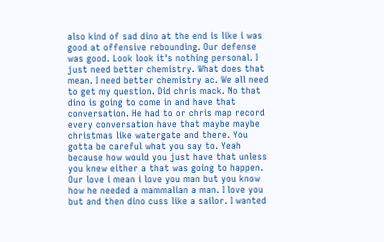also kind of sad dino at the end is like i was good at offensive rebounding. Our defense was good. Look look it's nothing personal. I just need better chemistry. What does that mean. I need better chemistry ac. We all need to get my question. Did chris mack. No that dino is going to come in and have that conversation. He had to or chris map record every conversation have that maybe maybe christmas like watergate and there. You gotta be careful what you say to. Yeah because how would you just have that unless you knew either a that was going to happen. Our love i mean i love you man but you know how he needed a mammalian a man. I love you but and then dino cuss like a sailor. I wanted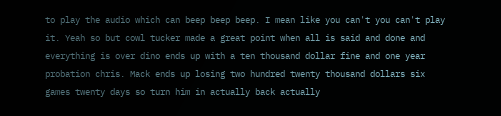to play the audio which can beep beep beep. I mean like you can't you can't play it. Yeah so but cowl tucker made a great point when all is said and done and everything is over dino ends up with a ten thousand dollar fine and one year probation chris. Mack ends up losing two hundred twenty thousand dollars six games twenty days so turn him in actually back actually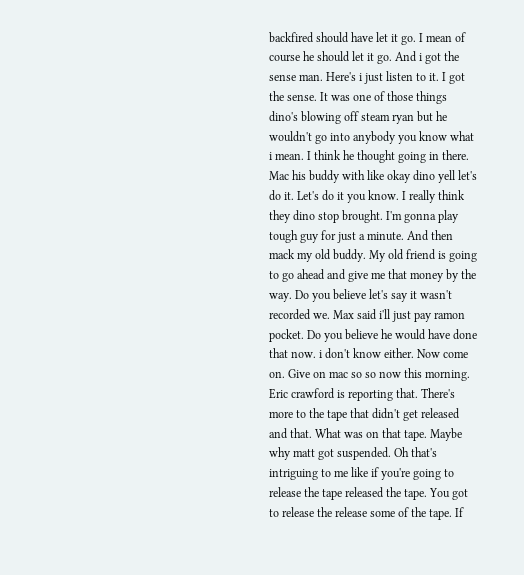backfired should have let it go. I mean of course he should let it go. And i got the sense man. Here's i just listen to it. I got the sense. It was one of those things dino's blowing off steam ryan but he wouldn't go into anybody you know what i mean. I think he thought going in there. Mac his buddy with like okay dino yell let's do it. Let's do it you know. I really think they dino stop brought. I'm gonna play tough guy for just a minute. And then mack my old buddy. My old friend is going to go ahead and give me that money by the way. Do you believe let's say it wasn't recorded we. Max said i'll just pay ramon pocket. Do you believe he would have done that now. i don't know either. Now come on. Give on mac so so now this morning. Eric crawford is reporting that. There's more to the tape that didn't get released and that. What was on that tape. Maybe why matt got suspended. Oh that's intriguing to me like if you're going to release the tape released the tape. You got to release the release some of the tape. If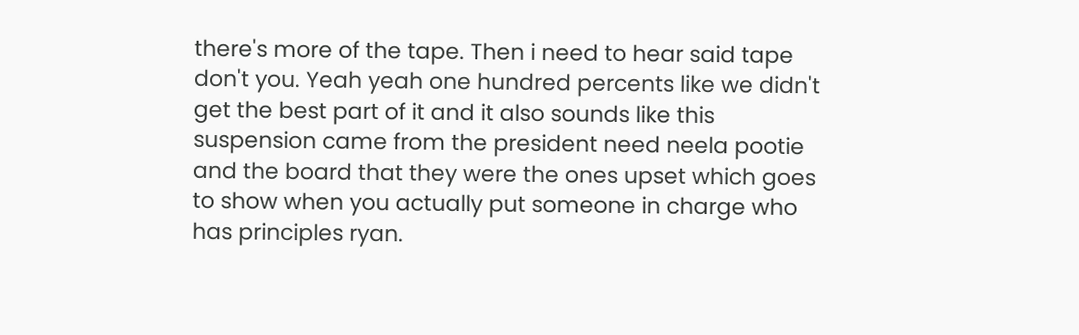there's more of the tape. Then i need to hear said tape don't you. Yeah yeah one hundred percents like we didn't get the best part of it and it also sounds like this suspension came from the president need neela pootie and the board that they were the ones upset which goes to show when you actually put someone in charge who has principles ryan.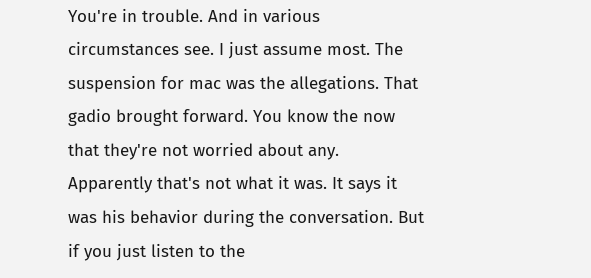You're in trouble. And in various circumstances see. I just assume most. The suspension for mac was the allegations. That gadio brought forward. You know the now that they're not worried about any. Apparently that's not what it was. It says it was his behavior during the conversation. But if you just listen to the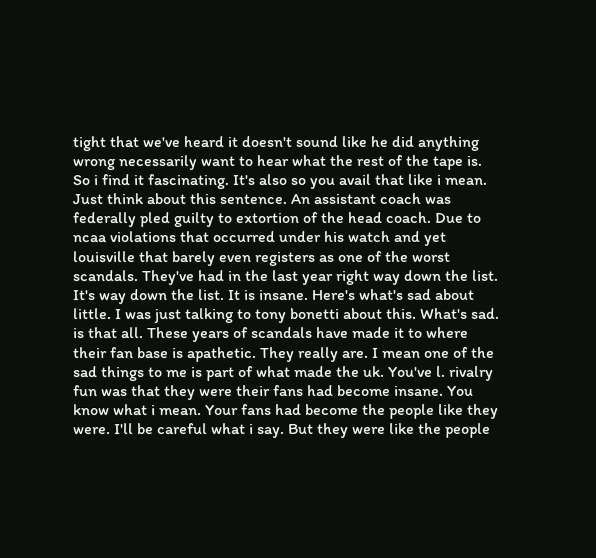tight that we've heard it doesn't sound like he did anything wrong necessarily want to hear what the rest of the tape is. So i find it fascinating. It's also so you avail that like i mean. Just think about this sentence. An assistant coach was federally pled guilty to extortion of the head coach. Due to ncaa violations that occurred under his watch and yet louisville that barely even registers as one of the worst scandals. They've had in the last year right way down the list. It's way down the list. It is insane. Here's what's sad about little. I was just talking to tony bonetti about this. What's sad. is that all. These years of scandals have made it to where their fan base is apathetic. They really are. I mean one of the sad things to me is part of what made the uk. You've l. rivalry fun was that they were their fans had become insane. You know what i mean. Your fans had become the people like they were. I'll be careful what i say. But they were like the people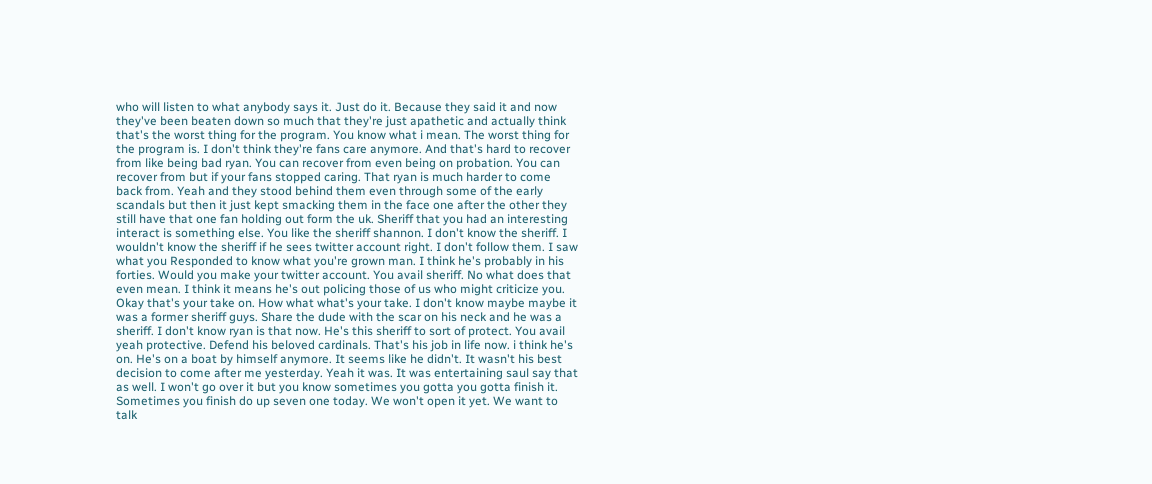who will listen to what anybody says it. Just do it. Because they said it and now they've been beaten down so much that they're just apathetic and actually think that's the worst thing for the program. You know what i mean. The worst thing for the program is. I don't think they're fans care anymore. And that's hard to recover from like being bad ryan. You can recover from even being on probation. You can recover from but if your fans stopped caring. That ryan is much harder to come back from. Yeah and they stood behind them even through some of the early scandals but then it just kept smacking them in the face one after the other they still have that one fan holding out form the uk. Sheriff that you had an interesting interact is something else. You like the sheriff shannon. I don't know the sheriff. I wouldn't know the sheriff if he sees twitter account right. I don't follow them. I saw what you Responded to know what you're grown man. I think he's probably in his forties. Would you make your twitter account. You avail sheriff. No what does that even mean. I think it means he's out policing those of us who might criticize you. Okay that's your take on. How what what's your take. I don't know maybe maybe it was a former sheriff guys. Share the dude with the scar on his neck and he was a sheriff. I don't know ryan is that now. He's this sheriff to sort of protect. You avail yeah protective. Defend his beloved cardinals. That's his job in life now. i think he's on. He's on a boat by himself anymore. It seems like he didn't. It wasn't his best decision to come after me yesterday. Yeah it was. It was entertaining saul say that as well. I won't go over it but you know sometimes you gotta you gotta finish it. Sometimes you finish do up seven one today. We won't open it yet. We want to talk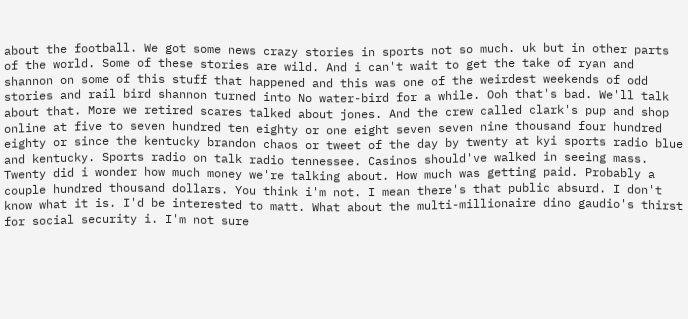about the football. We got some news crazy stories in sports not so much. uk but in other parts of the world. Some of these stories are wild. And i can't wait to get the take of ryan and shannon on some of this stuff that happened and this was one of the weirdest weekends of odd stories and rail bird shannon turned into No water-bird for a while. Ooh that's bad. We'll talk about that. More we retired scares talked about jones. And the crew called clark's pup and shop online at five to seven hundred ten eighty or one eight seven seven nine thousand four hundred eighty or since the kentucky brandon chaos or tweet of the day by twenty at kyi sports radio blue and kentucky. Sports radio on talk radio tennessee. Casinos should've walked in seeing mass. Twenty did i wonder how much money we're talking about. How much was getting paid. Probably a couple hundred thousand dollars. You think i'm not. I mean there's that public absurd. I don't know what it is. I'd be interested to matt. What about the multi-millionaire dino gaudio's thirst for social security i. I'm not sure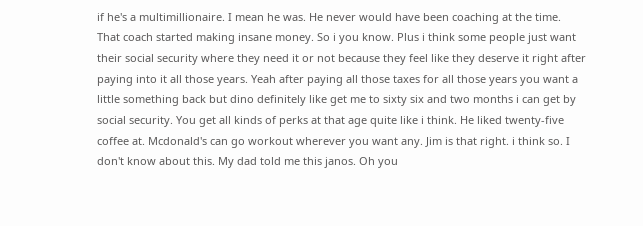if he's a multimillionaire. I mean he was. He never would have been coaching at the time. That coach started making insane money. So i you know. Plus i think some people just want their social security where they need it or not because they feel like they deserve it right after paying into it all those years. Yeah after paying all those taxes for all those years you want a little something back but dino definitely like get me to sixty six and two months i can get by social security. You get all kinds of perks at that age quite like i think. He liked twenty-five coffee at. Mcdonald's can go workout wherever you want any. Jim is that right. i think so. I don't know about this. My dad told me this janos. Oh you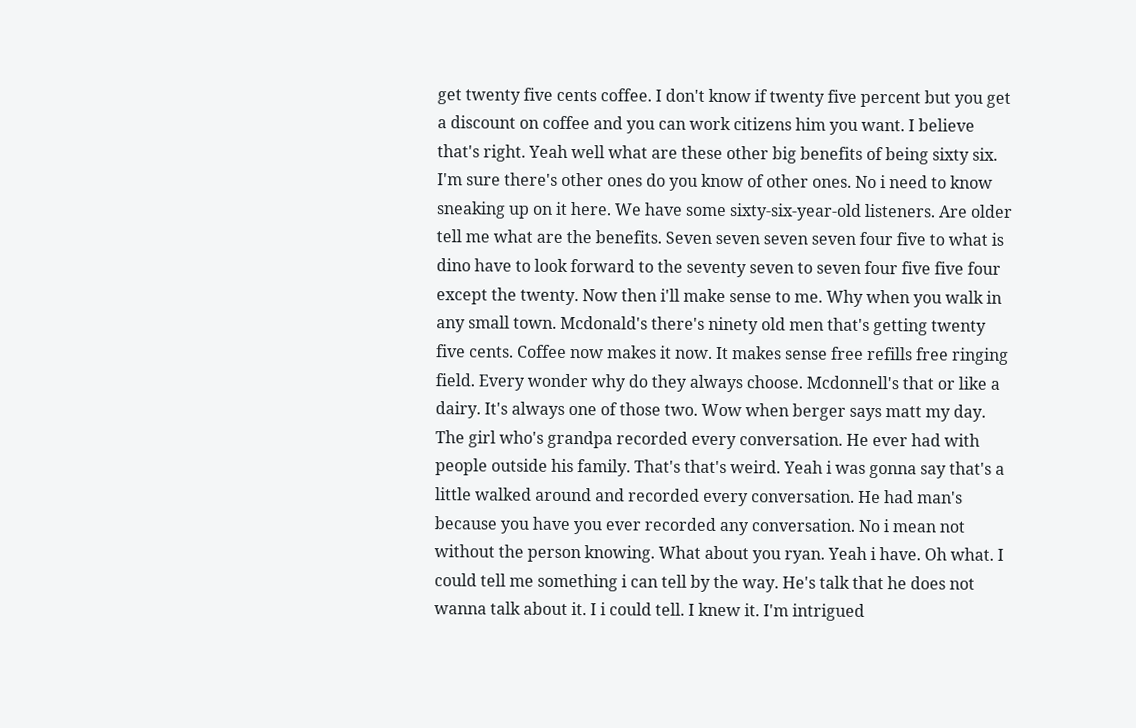get twenty five cents coffee. I don't know if twenty five percent but you get a discount on coffee and you can work citizens him you want. I believe that's right. Yeah well what are these other big benefits of being sixty six. I'm sure there's other ones do you know of other ones. No i need to know sneaking up on it here. We have some sixty-six-year-old listeners. Are older tell me what are the benefits. Seven seven seven seven four five to what is dino have to look forward to the seventy seven to seven four five five four except the twenty. Now then i'll make sense to me. Why when you walk in any small town. Mcdonald's there's ninety old men that's getting twenty five cents. Coffee now makes it now. It makes sense free refills free ringing field. Every wonder why do they always choose. Mcdonnell's that or like a dairy. It's always one of those two. Wow when berger says matt my day. The girl who's grandpa recorded every conversation. He ever had with people outside his family. That's that's weird. Yeah i was gonna say that's a little walked around and recorded every conversation. He had man's because you have you ever recorded any conversation. No i mean not without the person knowing. What about you ryan. Yeah i have. Oh what. I could tell me something i can tell by the way. He's talk that he does not wanna talk about it. I i could tell. I knew it. I'm intrigued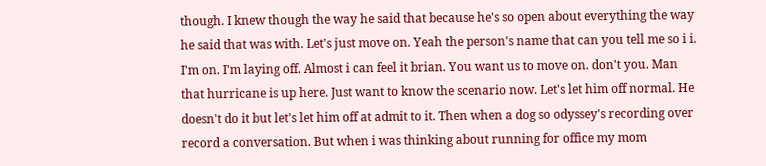though. I knew though the way he said that because he's so open about everything the way he said that was with. Let's just move on. Yeah the person's name that can you tell me so i i. I'm on. I'm laying off. Almost i can feel it brian. You want us to move on. don't you. Man that hurricane is up here. Just want to know the scenario now. Let's let him off normal. He doesn't do it but let's let him off at admit to it. Then when a dog so odyssey's recording over record a conversation. But when i was thinking about running for office my mom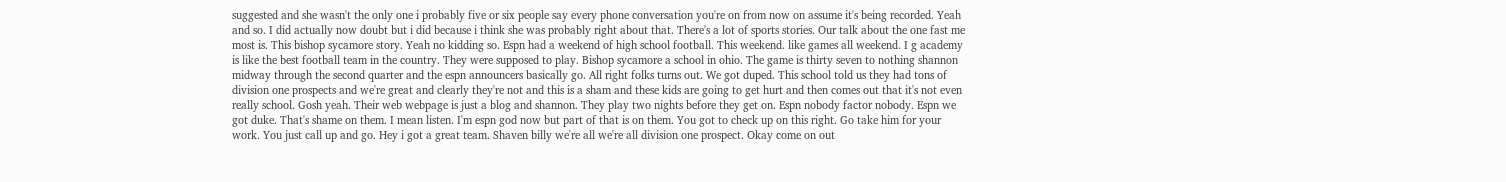suggested and she wasn't the only one i probably five or six people say every phone conversation you're on from now on assume it's being recorded. Yeah and so. I did actually now doubt but i did because i think she was probably right about that. There's a lot of sports stories. Our talk about the one fast me most is. This bishop sycamore story. Yeah no kidding so. Espn had a weekend of high school football. This weekend. like games all weekend. I g academy is like the best football team in the country. They were supposed to play. Bishop sycamore a school in ohio. The game is thirty seven to nothing shannon midway through the second quarter and the espn announcers basically go. All right folks turns out. We got duped. This school told us they had tons of division one prospects and we're great and clearly they're not and this is a sham and these kids are going to get hurt and then comes out that it's not even really school. Gosh yeah. Their web webpage is just a blog and shannon. They play two nights before they get on. Espn nobody factor nobody. Espn we got duke. That's shame on them. I mean listen. I'm espn god now but part of that is on them. You got to check up on this right. Go take him for your work. You just call up and go. Hey i got a great team. Shaven billy we're all we're all division one prospect. Okay come on out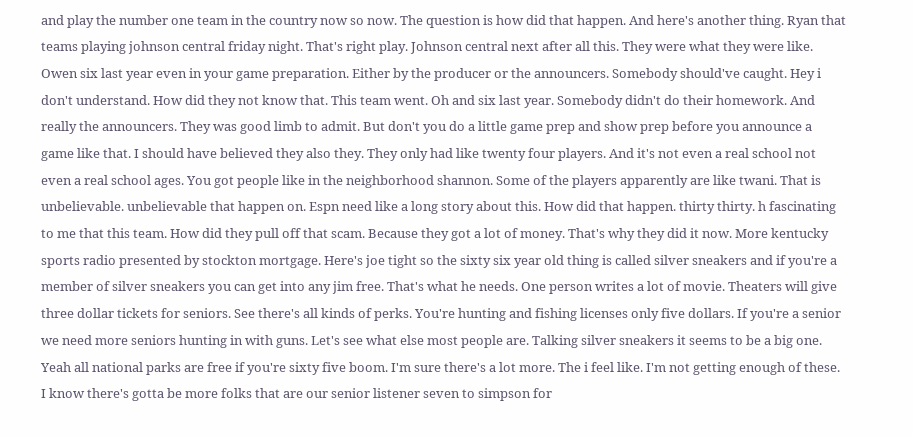and play the number one team in the country now so now. The question is how did that happen. And here's another thing. Ryan that teams playing johnson central friday night. That's right play. Johnson central next after all this. They were what they were like. Owen six last year even in your game preparation. Either by the producer or the announcers. Somebody should've caught. Hey i don't understand. How did they not know that. This team went. Oh and six last year. Somebody didn't do their homework. And really the announcers. They was good limb to admit. But don't you do a little game prep and show prep before you announce a game like that. I should have believed they also they. They only had like twenty four players. And it's not even a real school not even a real school ages. You got people like in the neighborhood shannon. Some of the players apparently are like twani. That is unbelievable. unbelievable that happen on. Espn need like a long story about this. How did that happen. thirty thirty. h fascinating to me that this team. How did they pull off that scam. Because they got a lot of money. That's why they did it now. More kentucky sports radio presented by stockton mortgage. Here's joe tight so the sixty six year old thing is called silver sneakers and if you're a member of silver sneakers you can get into any jim free. That's what he needs. One person writes a lot of movie. Theaters will give three dollar tickets for seniors. See there's all kinds of perks. You're hunting and fishing licenses only five dollars. If you're a senior we need more seniors hunting in with guns. Let's see what else most people are. Talking silver sneakers it seems to be a big one. Yeah all national parks are free if you're sixty five boom. I'm sure there's a lot more. The i feel like. I'm not getting enough of these. I know there's gotta be more folks that are our senior listener seven to simpson for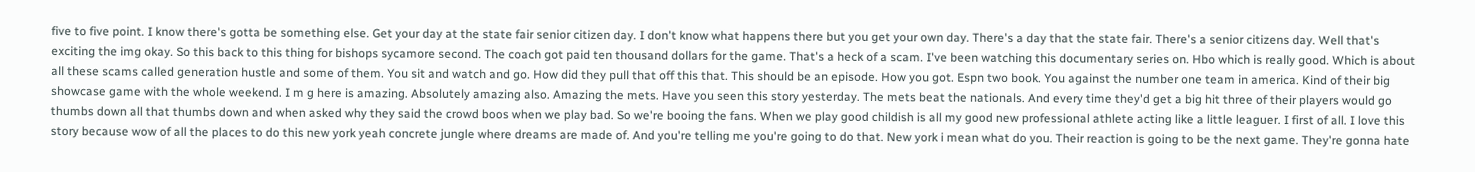five to five point. I know there's gotta be something else. Get your day at the state fair senior citizen day. I don't know what happens there but you get your own day. There's a day that the state fair. There's a senior citizens day. Well that's exciting the img okay. So this back to this thing for bishops sycamore second. The coach got paid ten thousand dollars for the game. That's a heck of a scam. I've been watching this documentary series on. Hbo which is really good. Which is about all these scams called generation hustle and some of them. You sit and watch and go. How did they pull that off this that. This should be an episode. How you got. Espn two book. You against the number one team in america. Kind of their big showcase game with the whole weekend. I m g here is amazing. Absolutely amazing also. Amazing the mets. Have you seen this story yesterday. The mets beat the nationals. And every time they'd get a big hit three of their players would go thumbs down all that thumbs down and when asked why they said the crowd boos when we play bad. So we're booing the fans. When we play good childish is all my good new professional athlete acting like a little leaguer. I first of all. I love this story because wow of all the places to do this new york yeah concrete jungle where dreams are made of. And you're telling me you're going to do that. New york i mean what do you. Their reaction is going to be the next game. They're gonna hate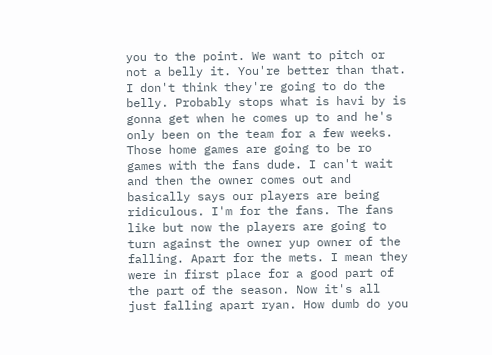you to the point. We want to pitch or not a belly it. You're better than that. I don't think they're going to do the belly. Probably stops what is havi by is gonna get when he comes up to and he's only been on the team for a few weeks. Those home games are going to be ro games with the fans dude. I can't wait and then the owner comes out and basically says our players are being ridiculous. I'm for the fans. The fans like but now the players are going to turn against the owner yup owner of the falling. Apart for the mets. I mean they were in first place for a good part of the part of the season. Now it's all just falling apart ryan. How dumb do you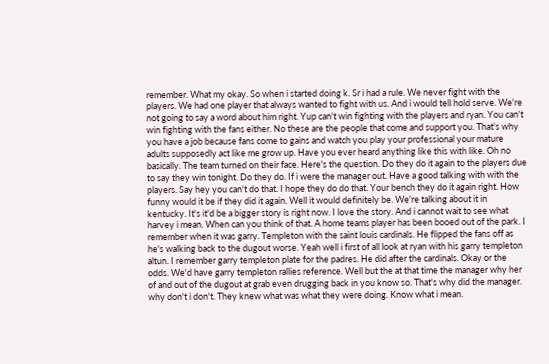remember. What my okay. So when i started doing k. Sr i had a rule. We never fight with the players. We had one player that always wanted to fight with us. And i would tell hold serve. We're not going to say a word about him right. Yup can't win fighting with the players and ryan. You can't win fighting with the fans either. No these are the people that come and support you. That's why you have a job because fans come to gains and watch you play your professional your mature adults supposedly act like me grow up. Have you ever heard anything like this with like. Oh no basically. The team turned on their face. Here's the question. Do they do it again to the players due to say they win tonight. Do they do. If i were the manager out. Have a good talking with with the players. Say hey you can't do that. I hope they do do that. Your bench they do it again right. How funny would it be if they did it again. Well it would definitely be. We're talking about it in kentucky. It's it'd be a bigger story is right now. I love the story. And i cannot wait to see what harvey i mean. When can you think of that. A home teams player has been booed out of the park. I remember when it was garry. Templeton with the saint louis cardinals. He flipped the fans off as he's walking back to the dugout worse. Yeah well i first of all look at ryan with his garry templeton altun. I remember garry templeton plate for the padres. He did after the cardinals. Okay or the odds. We'd have garry templeton rallies reference. Well but the at that time the manager why her of and out of the dugout at grab even drugging back in you know so. That's why did the manager. why don't i don't. They knew what was what they were doing. Know what i mean.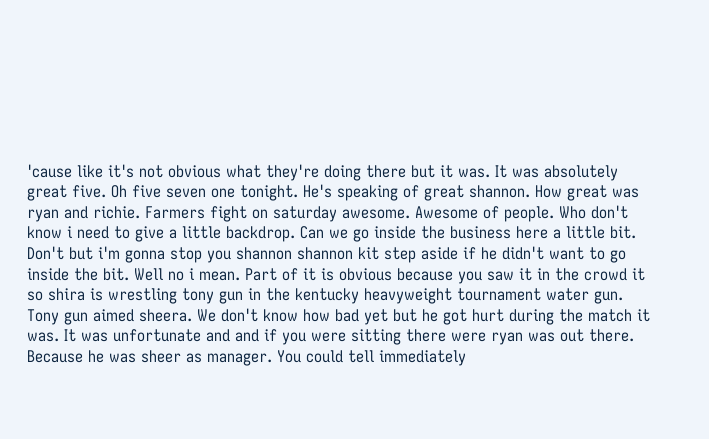'cause like it's not obvious what they're doing there but it was. It was absolutely great five. Oh five seven one tonight. He's speaking of great shannon. How great was ryan and richie. Farmers fight on saturday awesome. Awesome of people. Who don't know i need to give a little backdrop. Can we go inside the business here a little bit. Don't but i'm gonna stop you shannon shannon kit step aside if he didn't want to go inside the bit. Well no i mean. Part of it is obvious because you saw it in the crowd it so shira is wrestling tony gun in the kentucky heavyweight tournament water gun. Tony gun aimed sheera. We don't know how bad yet but he got hurt during the match it was. It was unfortunate and and if you were sitting there were ryan was out there. Because he was sheer as manager. You could tell immediately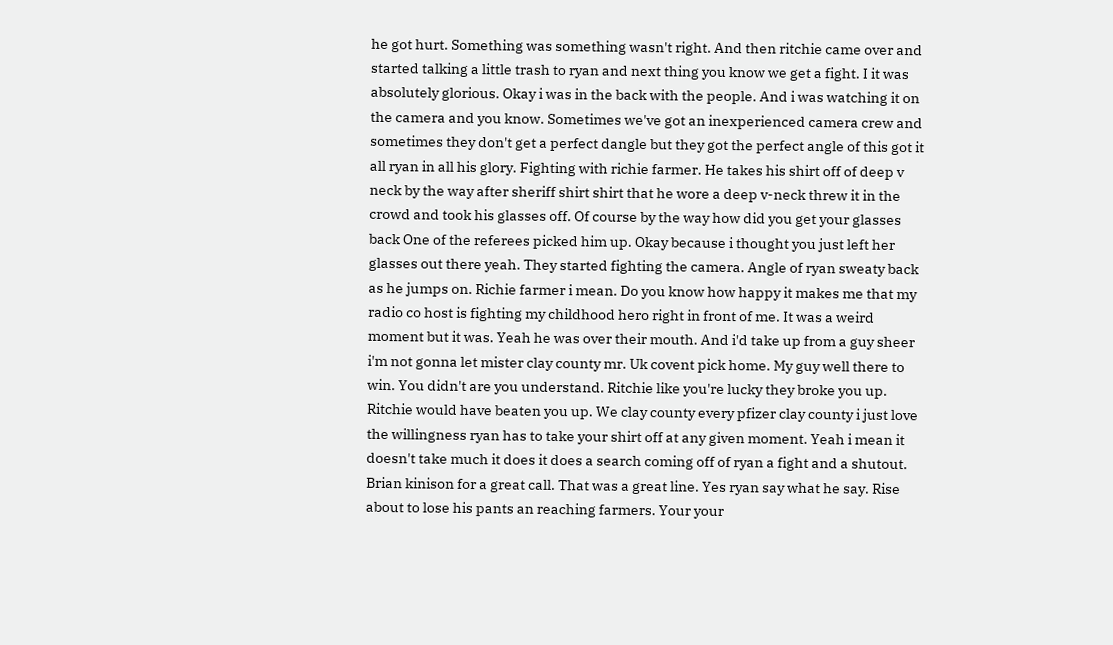he got hurt. Something was something wasn't right. And then ritchie came over and started talking a little trash to ryan and next thing you know we get a fight. I it was absolutely glorious. Okay i was in the back with the people. And i was watching it on the camera and you know. Sometimes we've got an inexperienced camera crew and sometimes they don't get a perfect dangle but they got the perfect angle of this got it all ryan in all his glory. Fighting with richie farmer. He takes his shirt off of deep v neck by the way after sheriff shirt shirt that he wore a deep v-neck threw it in the crowd and took his glasses off. Of course by the way how did you get your glasses back One of the referees picked him up. Okay because i thought you just left her glasses out there yeah. They started fighting the camera. Angle of ryan sweaty back as he jumps on. Richie farmer i mean. Do you know how happy it makes me that my radio co host is fighting my childhood hero right in front of me. It was a weird moment but it was. Yeah he was over their mouth. And i'd take up from a guy sheer i'm not gonna let mister clay county mr. Uk covent pick home. My guy well there to win. You didn't are you understand. Ritchie like you're lucky they broke you up. Ritchie would have beaten you up. We clay county every pfizer clay county i just love the willingness ryan has to take your shirt off at any given moment. Yeah i mean it doesn't take much it does it does a search coming off of ryan a fight and a shutout. Brian kinison for a great call. That was a great line. Yes ryan say what he say. Rise about to lose his pants an reaching farmers. Your your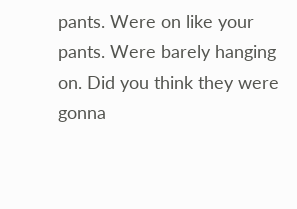pants. Were on like your pants. Were barely hanging on. Did you think they were gonna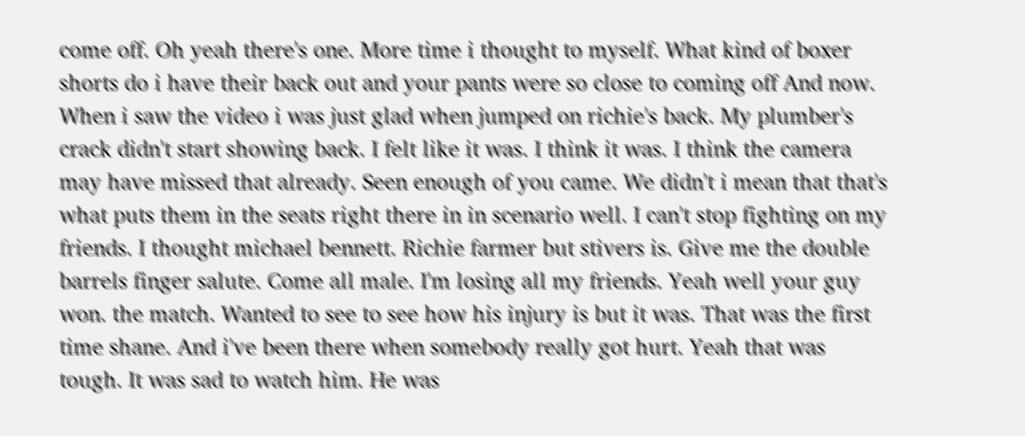come off. Oh yeah there's one. More time i thought to myself. What kind of boxer shorts do i have their back out and your pants were so close to coming off And now. When i saw the video i was just glad when jumped on richie's back. My plumber's crack didn't start showing back. I felt like it was. I think it was. I think the camera may have missed that already. Seen enough of you came. We didn't i mean that that's what puts them in the seats right there in in scenario well. I can't stop fighting on my friends. I thought michael bennett. Richie farmer but stivers is. Give me the double barrels finger salute. Come all male. I'm losing all my friends. Yeah well your guy won. the match. Wanted to see to see how his injury is but it was. That was the first time shane. And i've been there when somebody really got hurt. Yeah that was tough. It was sad to watch him. He was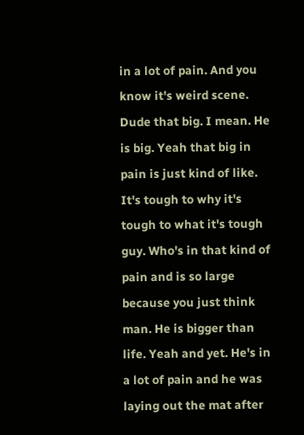in a lot of pain. And you know it's weird scene. Dude that big. I mean. He is big. Yeah that big in pain is just kind of like. It's tough to why it's tough to what it's tough guy. Who's in that kind of pain and is so large because you just think man. He is bigger than life. Yeah and yet. He's in a lot of pain and he was laying out the mat after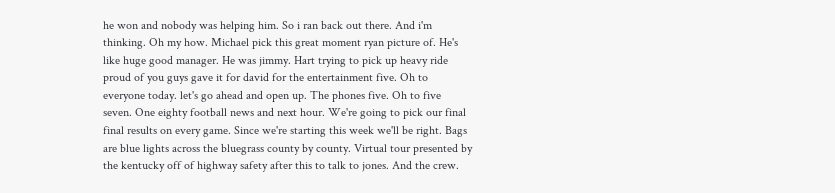he won and nobody was helping him. So i ran back out there. And i'm thinking. Oh my how. Michael pick this great moment ryan picture of. He's like huge good manager. He was jimmy. Hart trying to pick up heavy ride proud of you guys gave it for david for the entertainment five. Oh to everyone today. let's go ahead and open up. The phones five. Oh to five seven. One eighty football news and next hour. We're going to pick our final final results on every game. Since we're starting this week we'll be right. Bags are blue lights across the bluegrass county by county. Virtual tour presented by the kentucky off of highway safety after this to talk to jones. And the crew.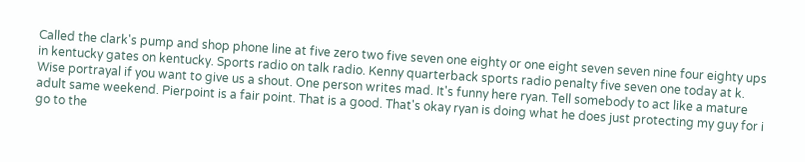Called the clark's pump and shop phone line at five zero two five seven one eighty or one eight seven seven nine four eighty ups in kentucky gates on kentucky. Sports radio on talk radio. Kenny quarterback sports radio penalty five seven one today at k. Wise portrayal if you want to give us a shout. One person writes mad. It's funny here ryan. Tell somebody to act like a mature adult same weekend. Pierpoint is a fair point. That is a good. That's okay ryan is doing what he does just protecting my guy for i go to the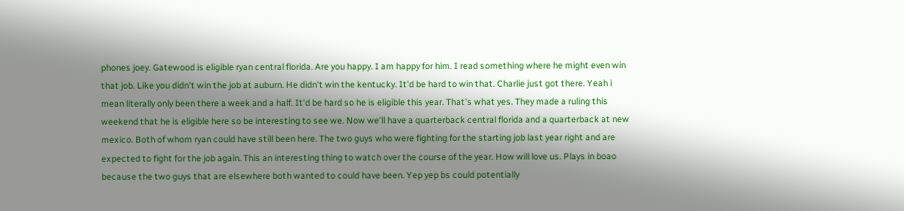phones joey. Gatewood is eligible ryan central florida. Are you happy. I am happy for him. I read something where he might even win that job. Like you didn't win the job at auburn. He didn't win the kentucky. It'd be hard to win that. Charlie just got there. Yeah i mean literally only been there a week and a half. It'd be hard so he is eligible this year. That's what yes. They made a ruling this weekend that he is eligible here so be interesting to see we. Now we'll have a quarterback central florida and a quarterback at new mexico. Both of whom ryan could have still been here. The two guys who were fighting for the starting job last year right and are expected to fight for the job again. This an interesting thing to watch over the course of the year. How will love us. Plays in boao because the two guys that are elsewhere both wanted to could have been. Yep yep bs could potentially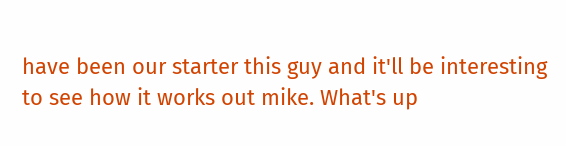have been our starter this guy and it'll be interesting to see how it works out mike. What's up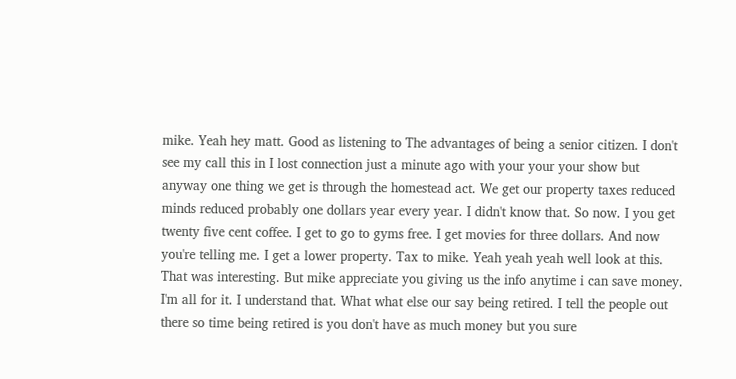mike. Yeah hey matt. Good as listening to The advantages of being a senior citizen. I don't see my call this in I lost connection just a minute ago with your your your show but anyway one thing we get is through the homestead act. We get our property taxes reduced minds reduced probably one dollars year every year. I didn't know that. So now. I you get twenty five cent coffee. I get to go to gyms free. I get movies for three dollars. And now you're telling me. I get a lower property. Tax to mike. Yeah yeah yeah well look at this. That was interesting. But mike appreciate you giving us the info anytime i can save money. I'm all for it. I understand that. What what else our say being retired. I tell the people out there so time being retired is you don't have as much money but you sure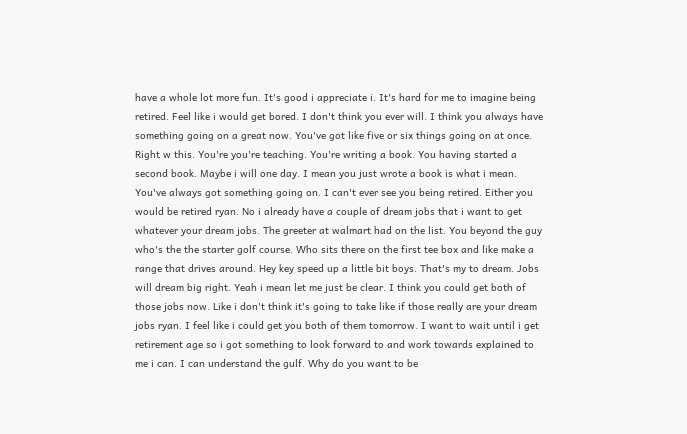have a whole lot more fun. It's good i appreciate i. It's hard for me to imagine being retired. Feel like i would get bored. I don't think you ever will. I think you always have something going on a great now. You've got like five or six things going on at once. Right w this. You're you're teaching. You're writing a book. You having started a second book. Maybe i will one day. I mean you just wrote a book is what i mean. You've always got something going on. I can't ever see you being retired. Either you would be retired ryan. No i already have a couple of dream jobs that i want to get whatever your dream jobs. The greeter at walmart had on the list. You beyond the guy who's the the starter golf course. Who sits there on the first tee box and like make a range that drives around. Hey key speed up a little bit boys. That's my to dream. Jobs will dream big right. Yeah i mean let me just be clear. I think you could get both of those jobs now. Like i don't think it's going to take like if those really are your dream jobs ryan. I feel like i could get you both of them tomorrow. I want to wait until i get retirement age so i got something to look forward to and work towards explained to me i can. I can understand the gulf. Why do you want to be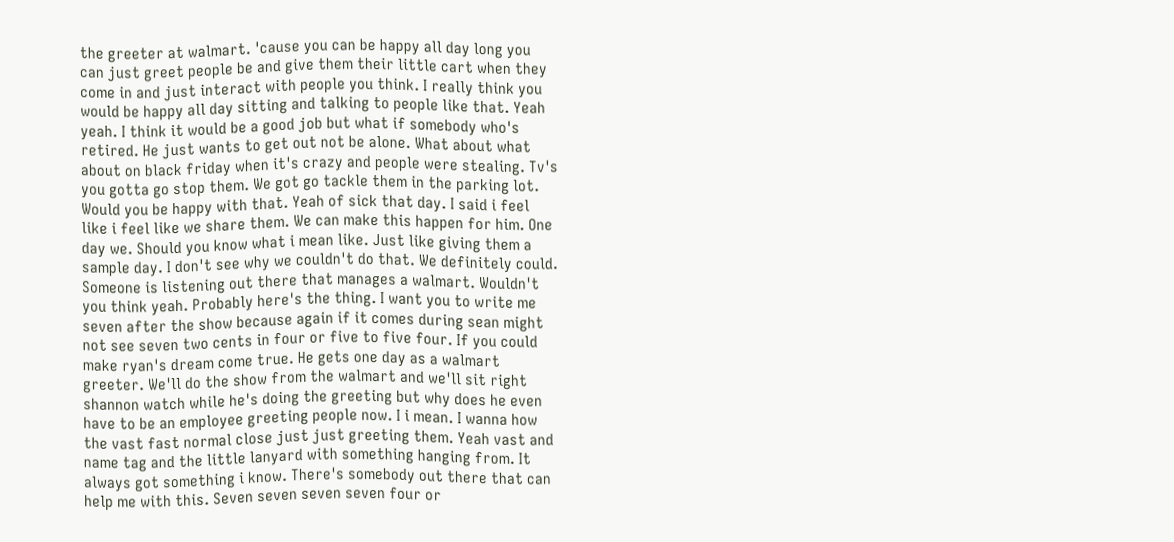the greeter at walmart. 'cause you can be happy all day long you can just greet people be and give them their little cart when they come in and just interact with people you think. I really think you would be happy all day sitting and talking to people like that. Yeah yeah. I think it would be a good job but what if somebody who's retired. He just wants to get out not be alone. What about what about on black friday when it's crazy and people were stealing. Tv's you gotta go stop them. We got go tackle them in the parking lot. Would you be happy with that. Yeah of sick that day. I said i feel like i feel like we share them. We can make this happen for him. One day we. Should you know what i mean like. Just like giving them a sample day. I don't see why we couldn't do that. We definitely could. Someone is listening out there that manages a walmart. Wouldn't you think yeah. Probably here's the thing. I want you to write me seven after the show because again if it comes during sean might not see seven two cents in four or five to five four. If you could make ryan's dream come true. He gets one day as a walmart greeter. We'll do the show from the walmart and we'll sit right shannon watch while he's doing the greeting but why does he even have to be an employee greeting people now. I i mean. I wanna how the vast fast normal close just just greeting them. Yeah vast and name tag and the little lanyard with something hanging from. It always got something i know. There's somebody out there that can help me with this. Seven seven seven seven four or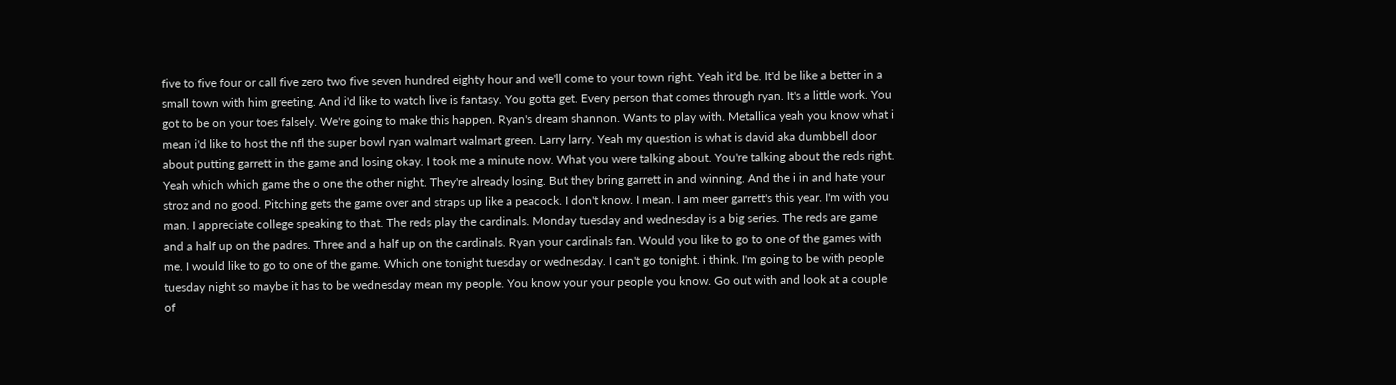five to five four or call five zero two five seven hundred eighty hour and we'll come to your town right. Yeah it'd be. It'd be like a better in a small town with him greeting. And i'd like to watch live is fantasy. You gotta get. Every person that comes through ryan. It's a little work. You got to be on your toes falsely. We're going to make this happen. Ryan's dream shannon. Wants to play with. Metallica yeah you know what i mean i'd like to host the nfl the super bowl ryan walmart walmart green. Larry larry. Yeah my question is what is david aka dumbbell door about putting garrett in the game and losing okay. I took me a minute now. What you were talking about. You're talking about the reds right. Yeah which which game the o one the other night. They're already losing. But they bring garrett in and winning. And the i in and hate your stroz and no good. Pitching gets the game over and straps up like a peacock. I don't know. I mean. I am meer garrett's this year. I'm with you man. I appreciate college speaking to that. The reds play the cardinals. Monday tuesday and wednesday is a big series. The reds are game and a half up on the padres. Three and a half up on the cardinals. Ryan your cardinals fan. Would you like to go to one of the games with me. I would like to go to one of the game. Which one tonight tuesday or wednesday. I can't go tonight. i think. I'm going to be with people tuesday night so maybe it has to be wednesday mean my people. You know your your people you know. Go out with and look at a couple of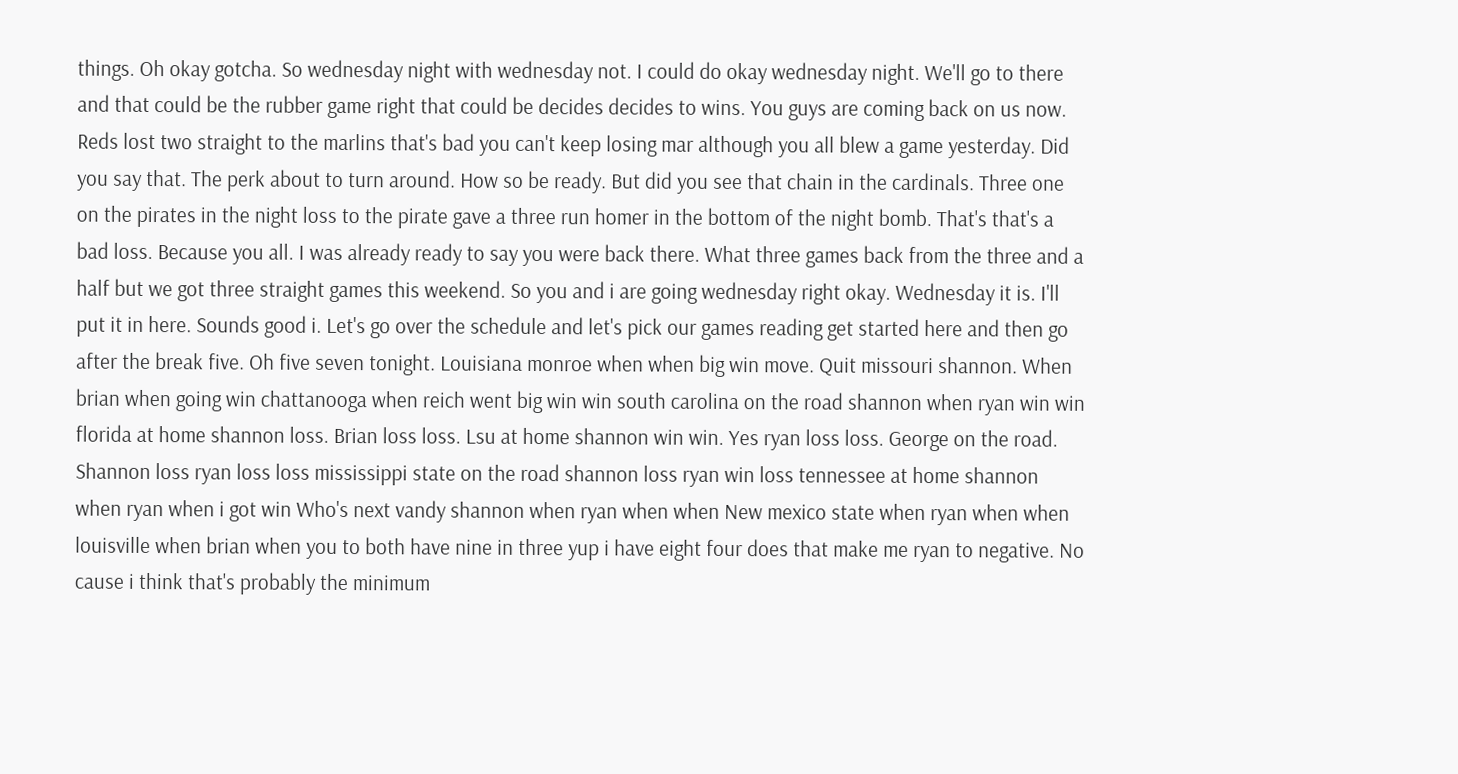things. Oh okay gotcha. So wednesday night with wednesday not. I could do okay wednesday night. We'll go to there and that could be the rubber game right that could be decides decides to wins. You guys are coming back on us now. Reds lost two straight to the marlins that's bad you can't keep losing mar although you all blew a game yesterday. Did you say that. The perk about to turn around. How so be ready. But did you see that chain in the cardinals. Three one on the pirates in the night loss to the pirate gave a three run homer in the bottom of the night bomb. That's that's a bad loss. Because you all. I was already ready to say you were back there. What three games back from the three and a half but we got three straight games this weekend. So you and i are going wednesday right okay. Wednesday it is. I'll put it in here. Sounds good i. Let's go over the schedule and let's pick our games reading get started here and then go after the break five. Oh five seven tonight. Louisiana monroe when when big win move. Quit missouri shannon. When brian when going win chattanooga when reich went big win win south carolina on the road shannon when ryan win win florida at home shannon loss. Brian loss loss. Lsu at home shannon win win. Yes ryan loss loss. George on the road. Shannon loss ryan loss loss mississippi state on the road shannon loss ryan win loss tennessee at home shannon when ryan when i got win Who's next vandy shannon when ryan when when New mexico state when ryan when when louisville when brian when you to both have nine in three yup i have eight four does that make me ryan to negative. No cause i think that's probably the minimum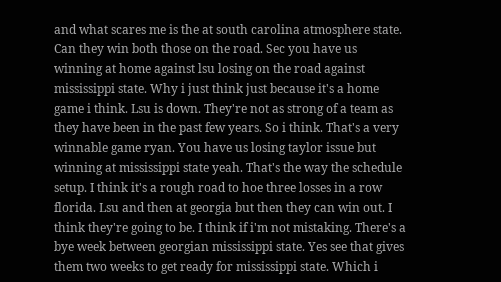and what scares me is the at south carolina atmosphere state. Can they win both those on the road. Sec you have us winning at home against lsu losing on the road against mississippi state. Why i just think just because it's a home game i think. Lsu is down. They're not as strong of a team as they have been in the past few years. So i think. That's a very winnable game ryan. You have us losing taylor issue but winning at mississippi state yeah. That's the way the schedule setup. I think it's a rough road to hoe three losses in a row florida. Lsu and then at georgia but then they can win out. I think they're going to be. I think if i'm not mistaking. There's a bye week between georgian mississippi state. Yes see that gives them two weeks to get ready for mississippi state. Which i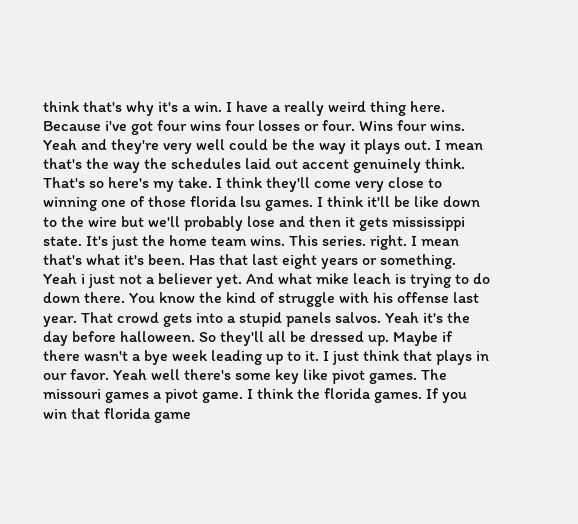think that's why it's a win. I have a really weird thing here. Because i've got four wins four losses or four. Wins four wins. Yeah and they're very well could be the way it plays out. I mean that's the way the schedules laid out accent genuinely think. That's so here's my take. I think they'll come very close to winning one of those florida lsu games. I think it'll be like down to the wire but we'll probably lose and then it gets mississippi state. It's just the home team wins. This series. right. I mean that's what it's been. Has that last eight years or something. Yeah i just not a believer yet. And what mike leach is trying to do down there. You know the kind of struggle with his offense last year. That crowd gets into a stupid panels salvos. Yeah it's the day before halloween. So they'll all be dressed up. Maybe if there wasn't a bye week leading up to it. I just think that plays in our favor. Yeah well there's some key like pivot games. The missouri games a pivot game. I think the florida games. If you win that florida game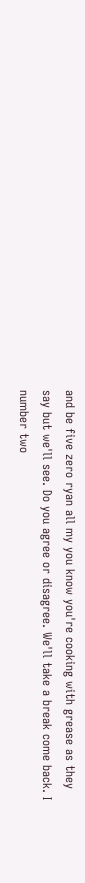and be five zero ryan all my you know you're cooking with grease as they say but we'll see. Do you agree or disagree. We'll take a break come back. I number two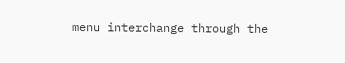menu interchange through the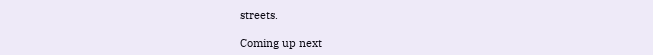streets.

Coming up next